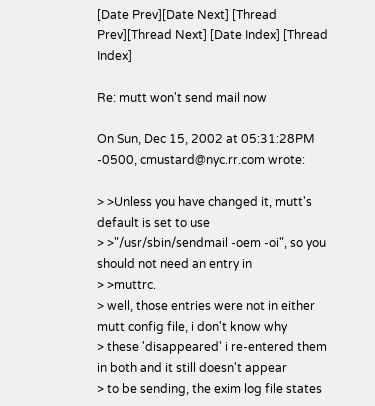[Date Prev][Date Next] [Thread Prev][Thread Next] [Date Index] [Thread Index]

Re: mutt won't send mail now

On Sun, Dec 15, 2002 at 05:31:28PM -0500, cmustard@nyc.rr.com wrote:

> >Unless you have changed it, mutt's default is set to use
> >"/usr/sbin/sendmail -oem -oi", so you should not need an entry in
> >muttrc.
> well, those entries were not in either mutt config file, i don't know why
> these 'disappeared' i re-entered them in both and it still doesn't appear
> to be sending, the exim log file states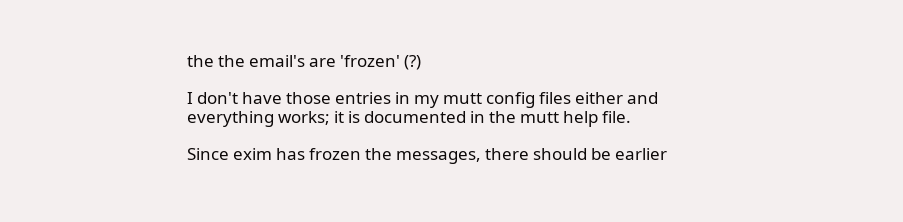the the email's are 'frozen' (?)

I don't have those entries in my mutt config files either and
everything works; it is documented in the mutt help file.

Since exim has frozen the messages, there should be earlier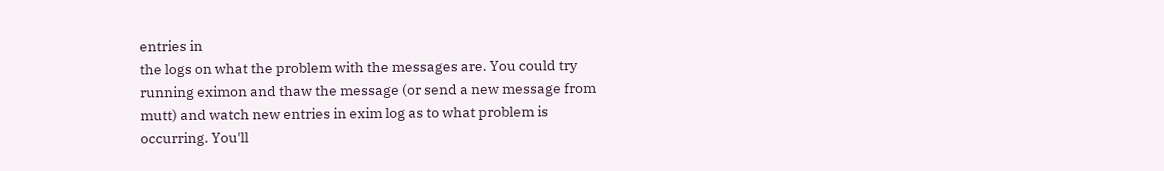entries in
the logs on what the problem with the messages are. You could try
running eximon and thaw the message (or send a new message from
mutt) and watch new entries in exim log as to what problem is
occurring. You'll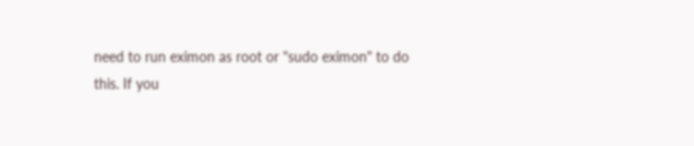need to run eximon as root or "sudo eximon" to do
this. If you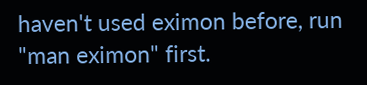haven't used eximon before, run "man eximon" first.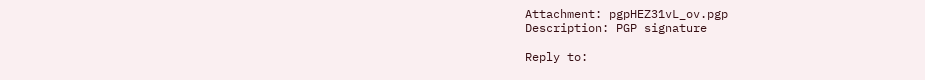Attachment: pgpHEZ31vL_ov.pgp
Description: PGP signature

Reply to: